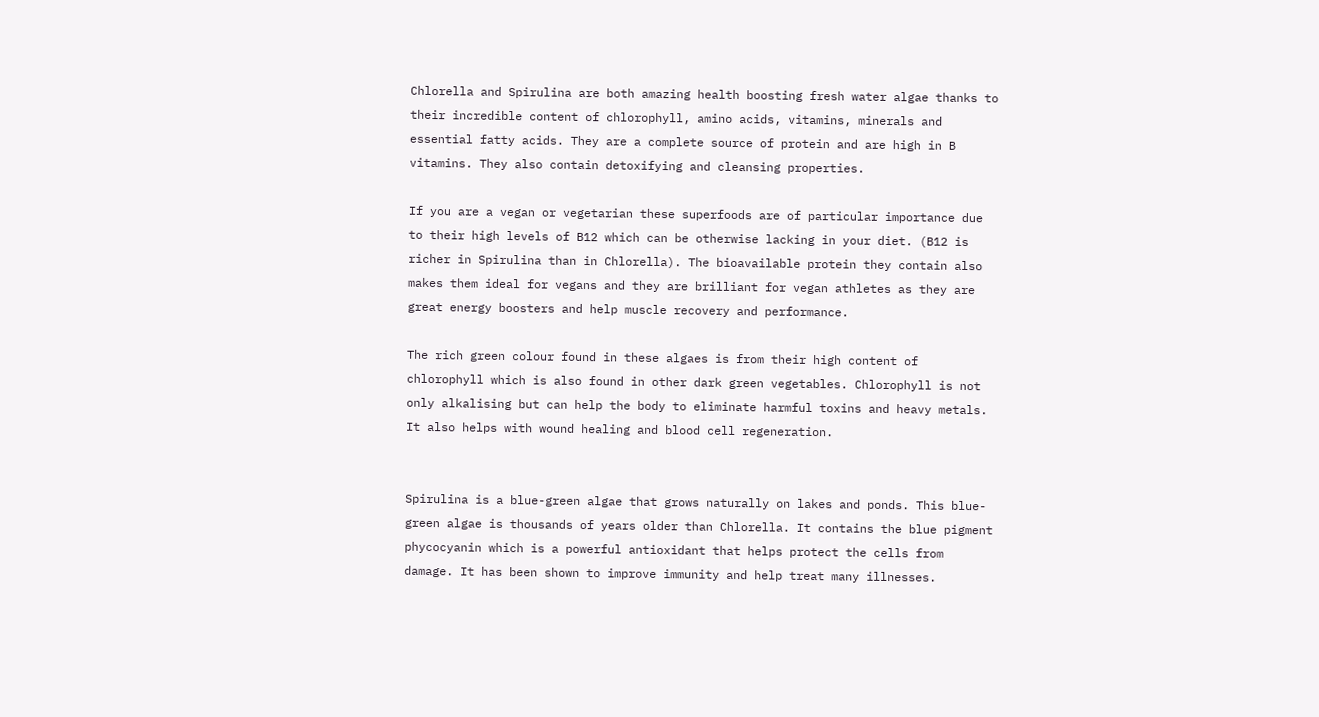Chlorella and Spirulina are both amazing health boosting fresh water algae thanks to their incredible content of chlorophyll, amino acids, vitamins, minerals and essential fatty acids. They are a complete source of protein and are high in B vitamins. They also contain detoxifying and cleansing properties.

If you are a vegan or vegetarian these superfoods are of particular importance due to their high levels of B12 which can be otherwise lacking in your diet. (B12 is richer in Spirulina than in Chlorella). The bioavailable protein they contain also makes them ideal for vegans and they are brilliant for vegan athletes as they are great energy boosters and help muscle recovery and performance.

The rich green colour found in these algaes is from their high content of chlorophyll which is also found in other dark green vegetables. Chlorophyll is not only alkalising but can help the body to eliminate harmful toxins and heavy metals. It also helps with wound healing and blood cell regeneration.


Spirulina is a blue-green algae that grows naturally on lakes and ponds. This blue-green algae is thousands of years older than Chlorella. It contains the blue pigment phycocyanin which is a powerful antioxidant that helps protect the cells from damage. It has been shown to improve immunity and help treat many illnesses.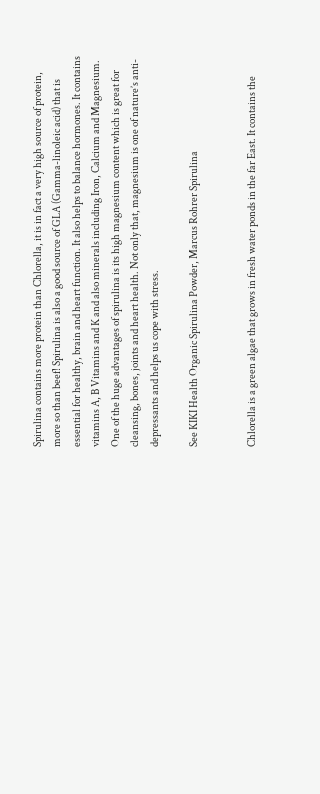Spirulina contains more protein than Chlorella, it is in fact a very high source of protein, more so than beef! Spirulina is also a good source of GLA (Gamma-linoleic acid) that is essential for healthy, brain and heart function. It also helps to balance hormones. It contains vitamins A, B Vitamins and K and also minerals including Iron, Calcium and Magnesium. One of the huge advantages of spirulina is its high magnesium content which is great for cleansing, bones, joints and heart health. Not only that, magnesium is one of nature’s anti-depressants and helps us cope with stress.

See KIKI Health Organic Spirulina Powder, Marcus Rohrer Spirulina


Chlorella is a green algae that grows in fresh water ponds in the far East. It contains the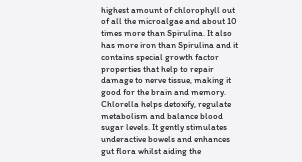highest amount of chlorophyll out of all the microalgae and about 10 times more than Spirulina. It also has more iron than Spirulina and it contains special growth factor properties that help to repair damage to nerve tissue, making it good for the brain and memory. Chlorella helps detoxify, regulate metabolism and balance blood sugar levels. It gently stimulates underactive bowels and enhances gut flora whilst aiding the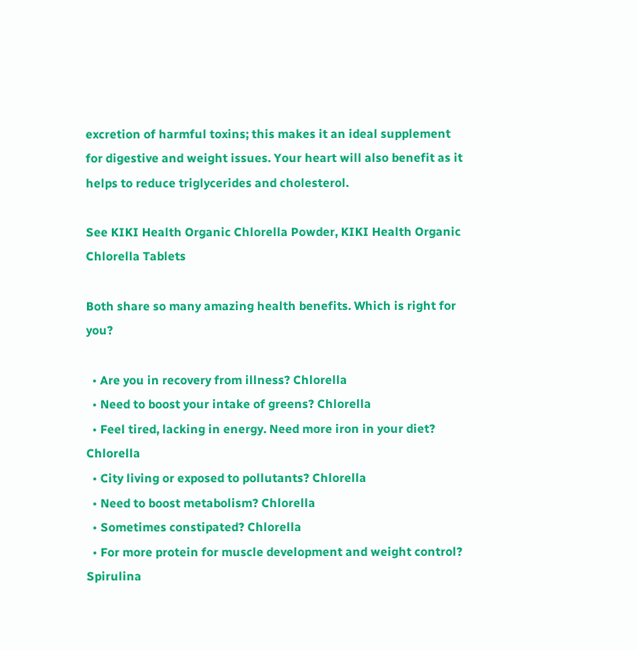excretion of harmful toxins; this makes it an ideal supplement for digestive and weight issues. Your heart will also benefit as it helps to reduce triglycerides and cholesterol.

See KIKI Health Organic Chlorella Powder, KIKI Health Organic Chlorella Tablets

Both share so many amazing health benefits. Which is right for you?

  • Are you in recovery from illness? Chlorella
  • Need to boost your intake of greens? Chlorella
  • Feel tired, lacking in energy. Need more iron in your diet? Chlorella
  • City living or exposed to pollutants? Chlorella
  • Need to boost metabolism? Chlorella
  • Sometimes constipated? Chlorella
  • For more protein for muscle development and weight control? Spirulina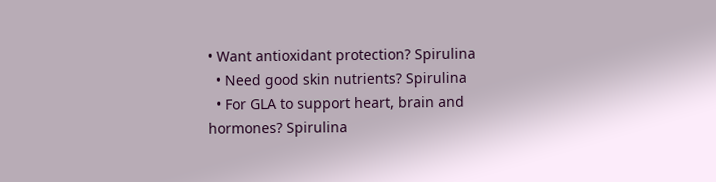• Want antioxidant protection? Spirulina
  • Need good skin nutrients? Spirulina
  • For GLA to support heart, brain and hormones? Spirulina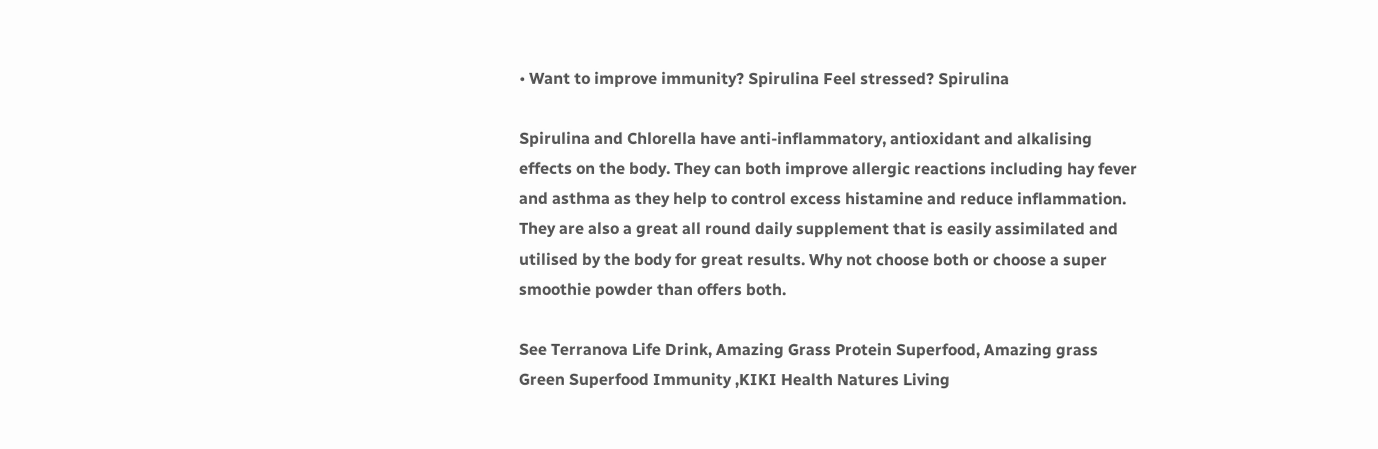• Want to improve immunity? Spirulina Feel stressed? Spirulina

Spirulina and Chlorella have anti-inflammatory, antioxidant and alkalising effects on the body. They can both improve allergic reactions including hay fever and asthma as they help to control excess histamine and reduce inflammation. They are also a great all round daily supplement that is easily assimilated and utilised by the body for great results. Why not choose both or choose a super smoothie powder than offers both.

See Terranova Life Drink, Amazing Grass Protein Superfood, Amazing grass Green Superfood Immunity ,KIKI Health Natures Living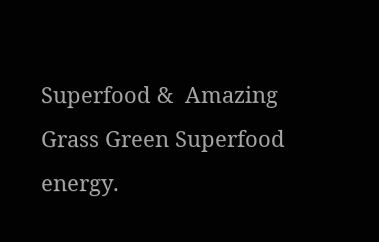Superfood &  Amazing Grass Green Superfood energy.